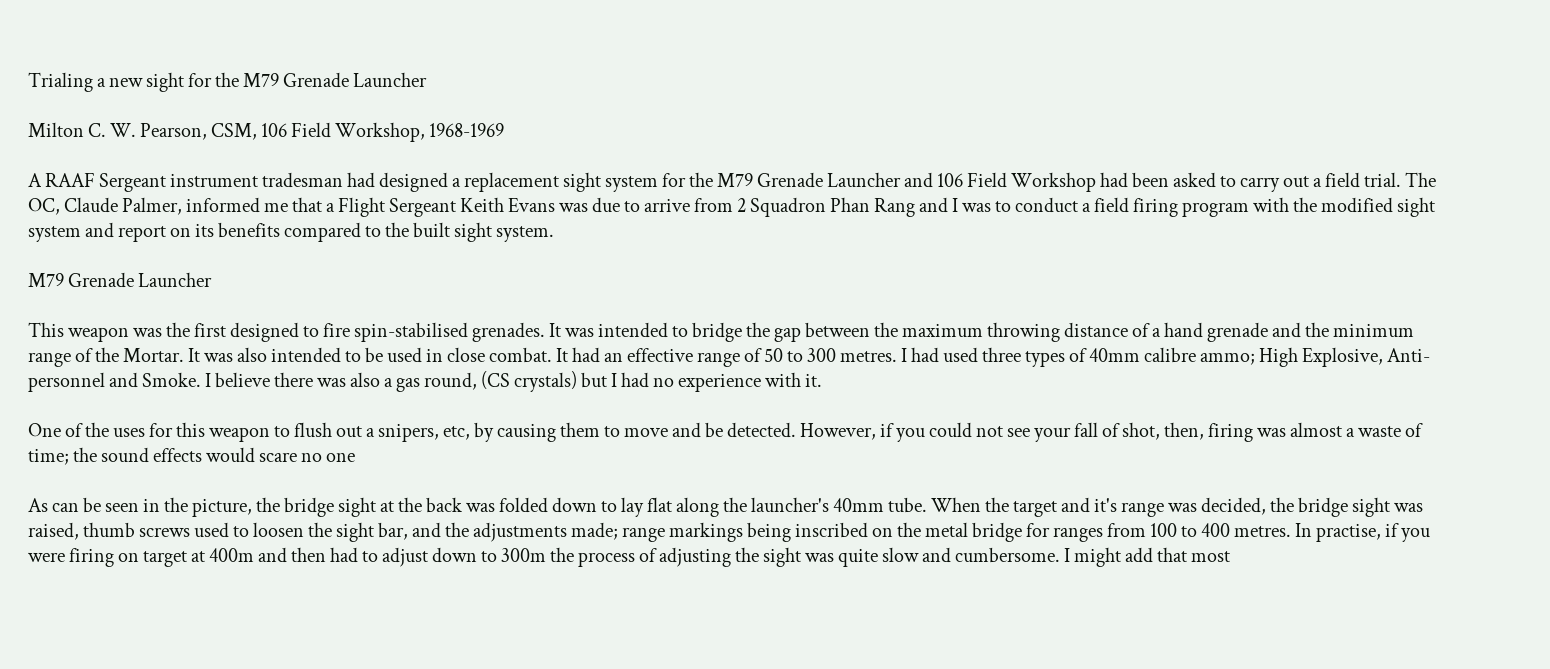Trialing a new sight for the M79 Grenade Launcher

Milton C. W. Pearson, CSM, 106 Field Workshop, 1968-1969

A RAAF Sergeant instrument tradesman had designed a replacement sight system for the M79 Grenade Launcher and 106 Field Workshop had been asked to carry out a field trial. The OC, Claude Palmer, informed me that a Flight Sergeant Keith Evans was due to arrive from 2 Squadron Phan Rang and I was to conduct a field firing program with the modified sight system and report on its benefits compared to the built sight system.

M79 Grenade Launcher

This weapon was the first designed to fire spin-stabilised grenades. It was intended to bridge the gap between the maximum throwing distance of a hand grenade and the minimum range of the Mortar. It was also intended to be used in close combat. It had an effective range of 50 to 300 metres. I had used three types of 40mm calibre ammo; High Explosive, Anti-personnel and Smoke. I believe there was also a gas round, (CS crystals) but I had no experience with it.

One of the uses for this weapon to flush out a snipers, etc, by causing them to move and be detected. However, if you could not see your fall of shot, then, firing was almost a waste of time; the sound effects would scare no one

As can be seen in the picture, the bridge sight at the back was folded down to lay flat along the launcher's 40mm tube. When the target and it's range was decided, the bridge sight was raised, thumb screws used to loosen the sight bar, and the adjustments made; range markings being inscribed on the metal bridge for ranges from 100 to 400 metres. In practise, if you were firing on target at 400m and then had to adjust down to 300m the process of adjusting the sight was quite slow and cumbersome. I might add that most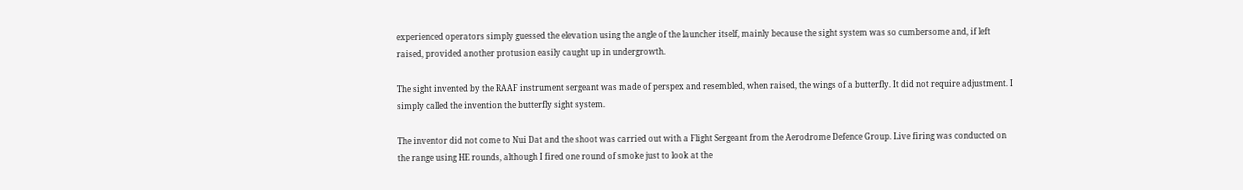experienced operators simply guessed the elevation using the angle of the launcher itself, mainly because the sight system was so cumbersome and, if left raised, provided another protusion easily caught up in undergrowth.

The sight invented by the RAAF instrument sergeant was made of perspex and resembled, when raised, the wings of a butterfly. It did not require adjustment. I simply called the invention the butterfly sight system.

The inventor did not come to Nui Dat and the shoot was carried out with a Flight Sergeant from the Aerodrome Defence Group. Live firing was conducted on the range using HE rounds, although I fired one round of smoke just to look at the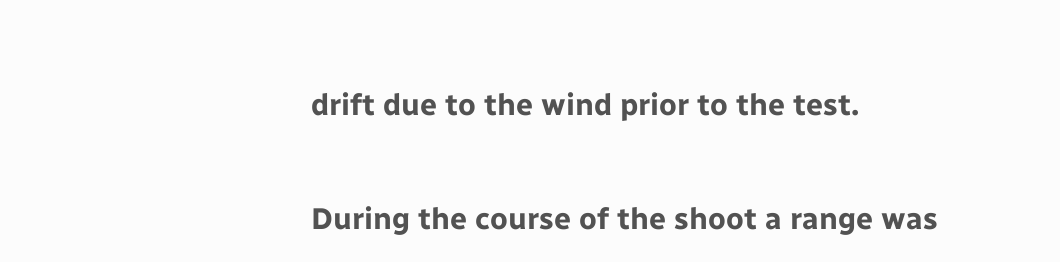drift due to the wind prior to the test.

During the course of the shoot a range was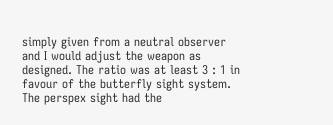simply given from a neutral observer and I would adjust the weapon as designed. The ratio was at least 3 : 1 in favour of the butterfly sight system. The perspex sight had the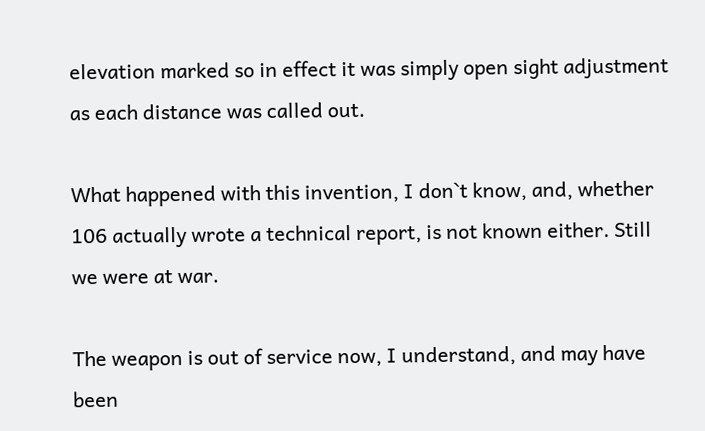elevation marked so in effect it was simply open sight adjustment as each distance was called out.

What happened with this invention, I don`t know, and, whether 106 actually wrote a technical report, is not known either. Still we were at war.

The weapon is out of service now, I understand, and may have been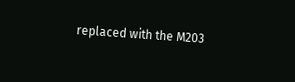replaced with the M203